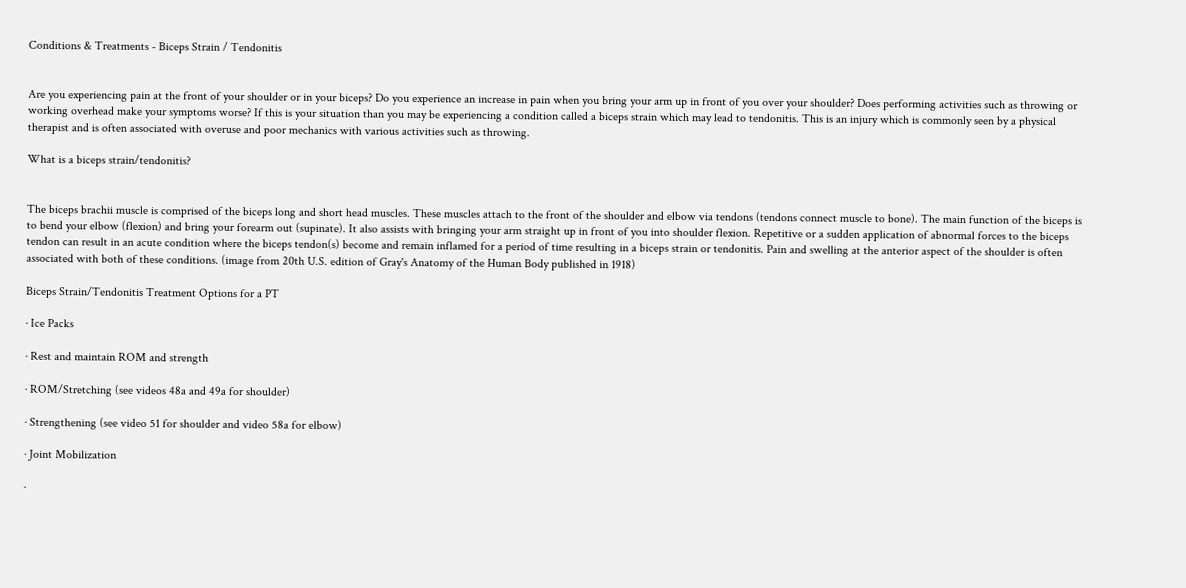Conditions & Treatments - Biceps Strain / Tendonitis


Are you experiencing pain at the front of your shoulder or in your biceps? Do you experience an increase in pain when you bring your arm up in front of you over your shoulder? Does performing activities such as throwing or working overhead make your symptoms worse? If this is your situation than you may be experiencing a condition called a biceps strain which may lead to tendonitis. This is an injury which is commonly seen by a physical therapist and is often associated with overuse and poor mechanics with various activities such as throwing.

What is a biceps strain/tendonitis?


The biceps brachii muscle is comprised of the biceps long and short head muscles. These muscles attach to the front of the shoulder and elbow via tendons (tendons connect muscle to bone). The main function of the biceps is to bend your elbow (flexion) and bring your forearm out (supinate). It also assists with bringing your arm straight up in front of you into shoulder flexion. Repetitive or a sudden application of abnormal forces to the biceps tendon can result in an acute condition where the biceps tendon(s) become and remain inflamed for a period of time resulting in a biceps strain or tendonitis. Pain and swelling at the anterior aspect of the shoulder is often associated with both of these conditions. (image from 20th U.S. edition of Gray's Anatomy of the Human Body published in 1918)

Biceps Strain/Tendonitis Treatment Options for a PT

· Ice Packs

· Rest and maintain ROM and strength

· ROM/Stretching (see videos 48a and 49a for shoulder)

· Strengthening (see video 51 for shoulder and video 58a for elbow)

· Joint Mobilization

·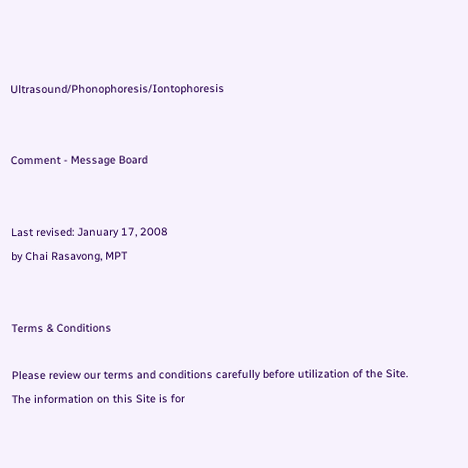Ultrasound/Phonophoresis/Iontophoresis


Comment - Message Board


Last revised: January 17, 2008
by Chai Rasavong, MPT


Terms & Conditions

Please review our terms and conditions carefully before utilization of the Site. The information on this Site is for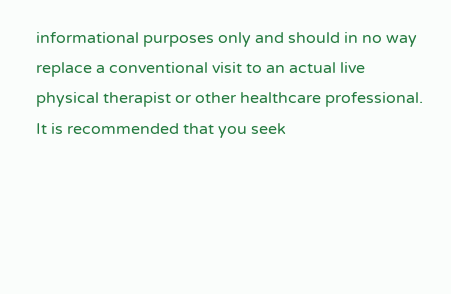informational purposes only and should in no way replace a conventional visit to an actual live physical therapist or other healthcare professional. It is recommended that you seek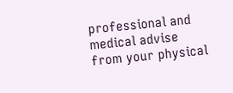professional and medical advise from your physical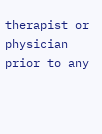therapist or physician prior to any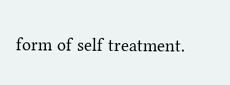form of self treatment.